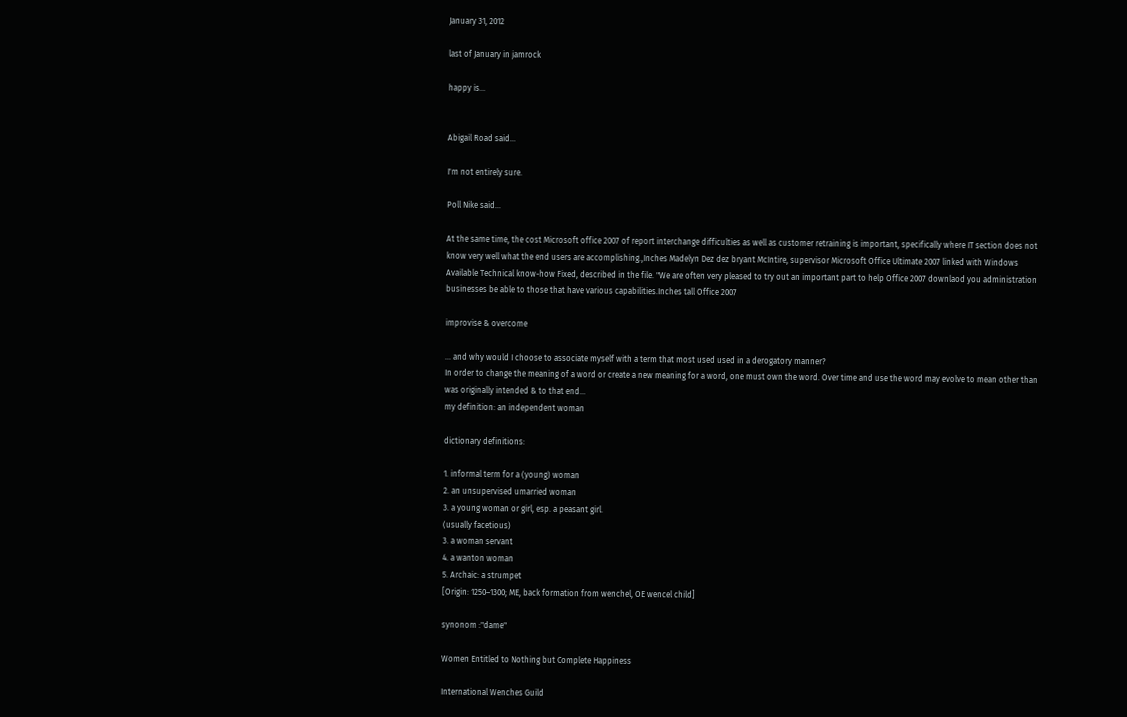January 31, 2012

last of January in jamrock

happy is...


Abigail Road said...

I'm not entirely sure.

Poll Nike said...

At the same time, the cost Microsoft office 2007 of report interchange difficulties as well as customer retraining is important, specifically where IT section does not know very well what the end users are accomplishing.,Inches Madelyn Dez dez bryant McIntire, supervisor Microsoft Office Ultimate 2007 linked with Windows Available Technical know-how Fixed, described in the file. "We are often very pleased to try out an important part to help Office 2007 downlaod you administration businesses be able to those that have various capabilities.Inches tall Office 2007

improvise & overcome

... and why would I choose to associate myself with a term that most used used in a derogatory manner?
In order to change the meaning of a word or create a new meaning for a word, one must own the word. Over time and use the word may evolve to mean other than was originally intended & to that end...
my definition: an independent woman

dictionary definitions:

1. informal term for a (young) woman
2. an unsupervised umarried woman
3. a young woman or girl, esp. a peasant girl.
(usually facetious)
3. a woman servant
4. a wanton woman
5. Archaic: a strumpet
[Origin: 1250–1300; ME, back formation from wenchel, OE wencel child]

synonom :"dame"

Women Entitled to Nothing but Complete Happiness

International Wenches Guild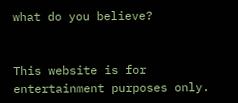what do you believe?


This website is for entertainment purposes only.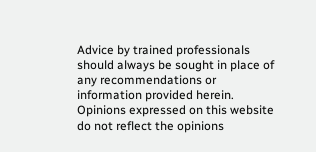Advice by trained professionals should always be sought in place of any recommendations or information provided herein. Opinions expressed on this website do not reflect the opinions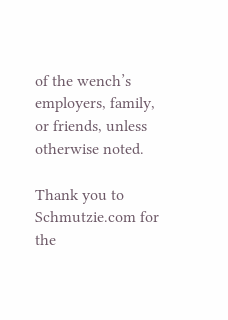of the wench’s employers, family, or friends, unless otherwise noted.

Thank you to Schmutzie.com for the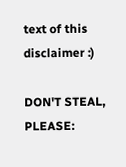text of this disclaimer :)

DON'T STEAL, PLEASE: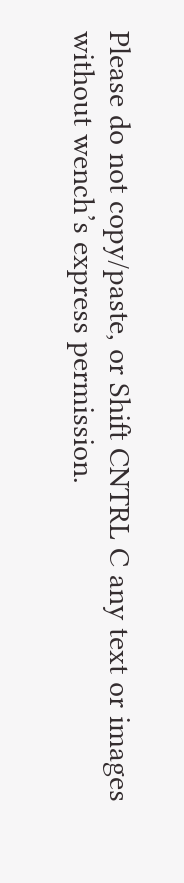Please do not copy/paste, or Shift CNTRL C any text or images without wench’s express permission.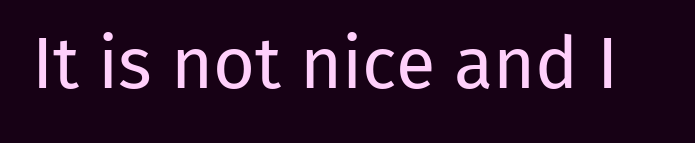It is not nice and I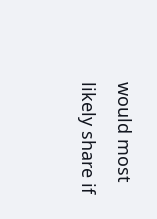would most likely share if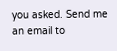you asked. Send me an email to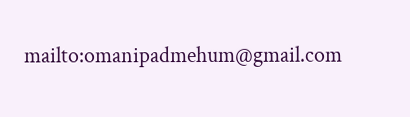mailto:omanipadmehum@gmail.com